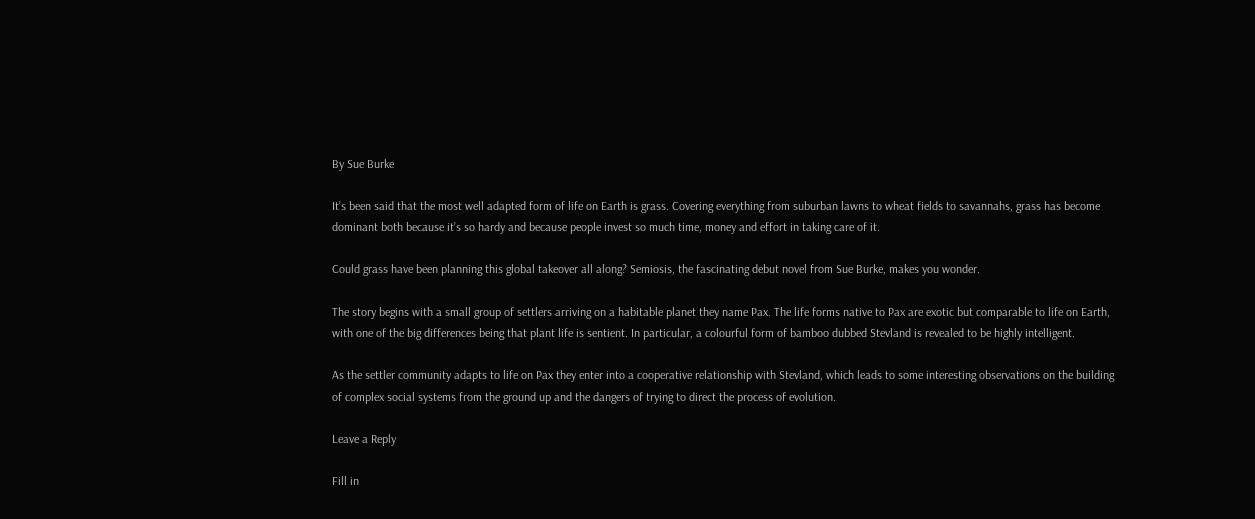By Sue Burke

It’s been said that the most well adapted form of life on Earth is grass. Covering everything from suburban lawns to wheat fields to savannahs, grass has become dominant both because it’s so hardy and because people invest so much time, money and effort in taking care of it.

Could grass have been planning this global takeover all along? Semiosis, the fascinating debut novel from Sue Burke, makes you wonder.

The story begins with a small group of settlers arriving on a habitable planet they name Pax. The life forms native to Pax are exotic but comparable to life on Earth, with one of the big differences being that plant life is sentient. In particular, a colourful form of bamboo dubbed Stevland is revealed to be highly intelligent.

As the settler community adapts to life on Pax they enter into a cooperative relationship with Stevland, which leads to some interesting observations on the building of complex social systems from the ground up and the dangers of trying to direct the process of evolution.

Leave a Reply

Fill in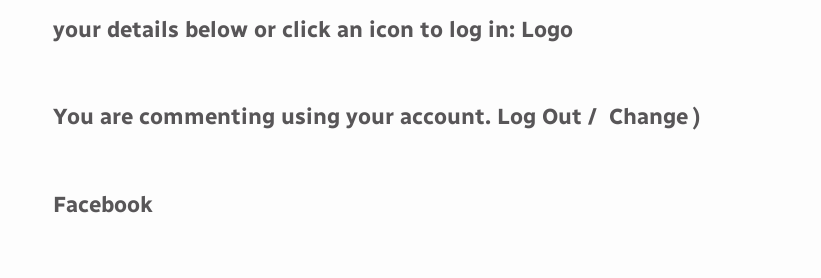your details below or click an icon to log in: Logo

You are commenting using your account. Log Out /  Change )

Facebook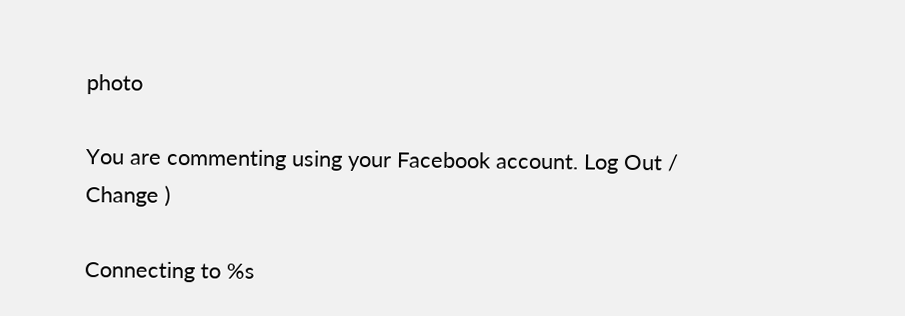photo

You are commenting using your Facebook account. Log Out /  Change )

Connecting to %s